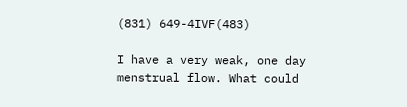(831) 649-4IVF(483)

I have a very weak, one day menstrual flow. What could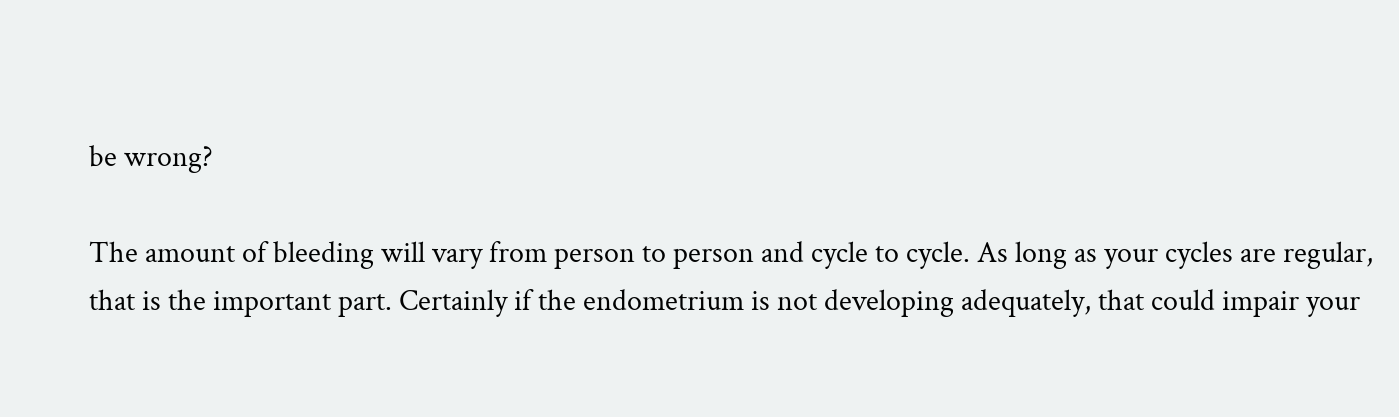be wrong?

The amount of bleeding will vary from person to person and cycle to cycle. As long as your cycles are regular, that is the important part. Certainly if the endometrium is not developing adequately, that could impair your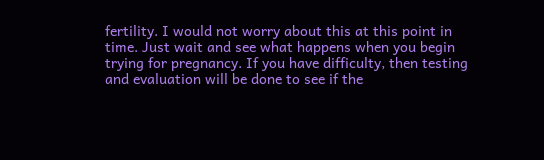fertility. I would not worry about this at this point in time. Just wait and see what happens when you begin trying for pregnancy. If you have difficulty, then testing and evaluation will be done to see if the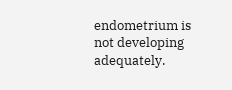endometrium is not developing adequately.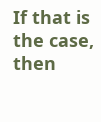If that is the case, then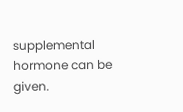supplemental hormone can be given.